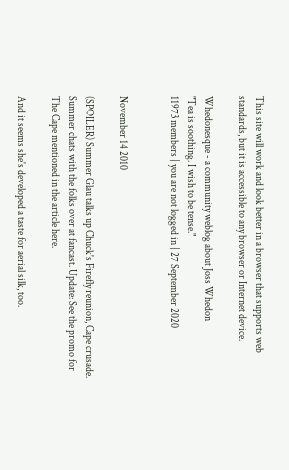This site will work and look better in a browser that supports web standards, but it is accessible to any browser or Internet device.

Whedonesque - a community weblog about Joss Whedon
"Tea is soothing. I wish to be tense."
11973 members | you are not logged in | 27 September 2020


November 14 2010

(SPOILER) Summer Glau talks up Chuck's Firefly reunion, Cape crusade. Summer chats with the folks over at fancast. Update: See the promo for The Cape mentioned in the article here.

And it seems she's developed a taste for aerial silk, too.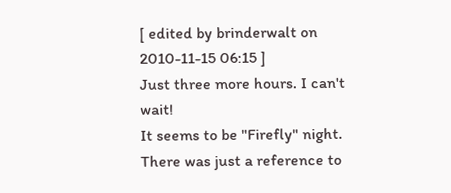[ edited by brinderwalt on 2010-11-15 06:15 ]
Just three more hours. I can't wait!
It seems to be "Firefly" night. There was just a reference to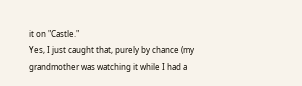it on "Castle."
Yes, I just caught that, purely by chance (my grandmother was watching it while I had a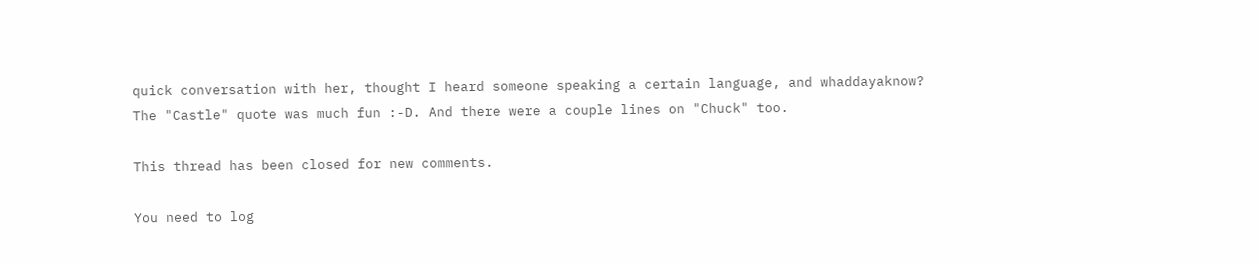quick conversation with her, thought I heard someone speaking a certain language, and whaddayaknow?
The "Castle" quote was much fun :-D. And there were a couple lines on "Chuck" too.

This thread has been closed for new comments.

You need to log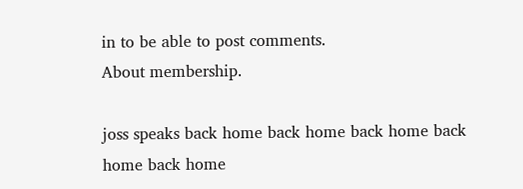in to be able to post comments.
About membership.

joss speaks back home back home back home back home back home